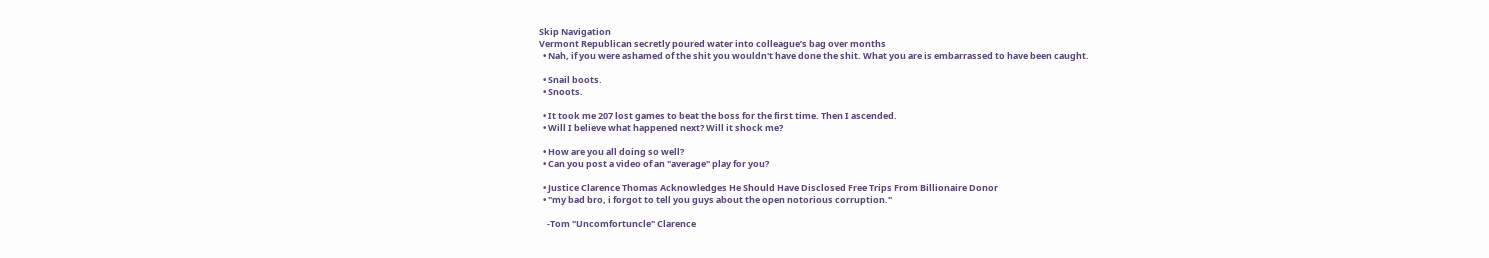Skip Navigation
Vermont Republican secretly poured water into colleague’s bag over months
  • Nah, if you were ashamed of the shit you wouldn't have done the shit. What you are is embarrassed to have been caught.

  • Snail boots.
  • Snoots.

  • It took me 207 lost games to beat the boss for the first time. Then I ascended.
  • Will I believe what happened next? Will it shock me?

  • How are you all doing so well?
  • Can you post a video of an "average" play for you?

  • Justice Clarence Thomas Acknowledges He Should Have Disclosed Free Trips From Billionaire Donor
  • "my bad bro, i forgot to tell you guys about the open notorious corruption."

    -Tom "Uncomfortuncle" Clarence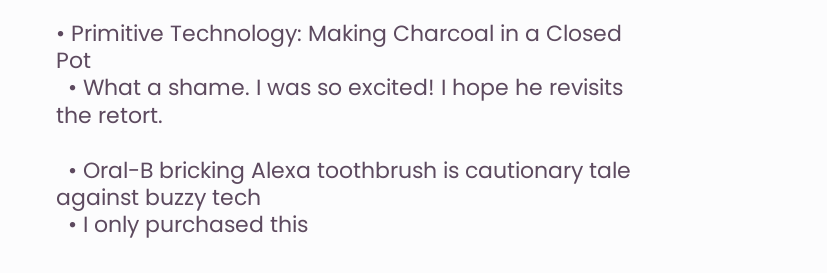• Primitive Technology: Making Charcoal in a Closed Pot
  • What a shame. I was so excited! I hope he revisits the retort.

  • Oral-B bricking Alexa toothbrush is cautionary tale against buzzy tech
  • I only purchased this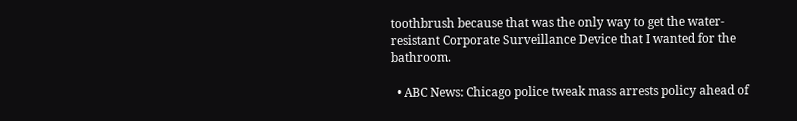toothbrush because that was the only way to get the water-resistant Corporate Surveillance Device that I wanted for the bathroom.

  • ABC News: Chicago police tweak mass arrests policy ahead of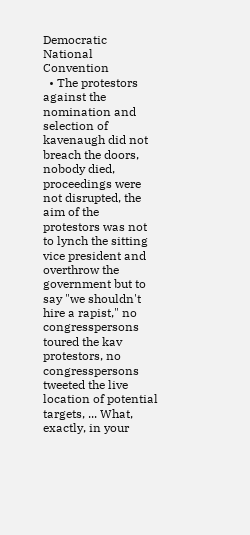Democratic National Convention
  • The protestors against the nomination and selection of kavenaugh did not breach the doors, nobody died, proceedings were not disrupted, the aim of the protestors was not to lynch the sitting vice president and overthrow the government but to say "we shouldn't hire a rapist," no congresspersons toured the kav protestors, no congresspersons tweeted the live location of potential targets, ... What, exactly, in your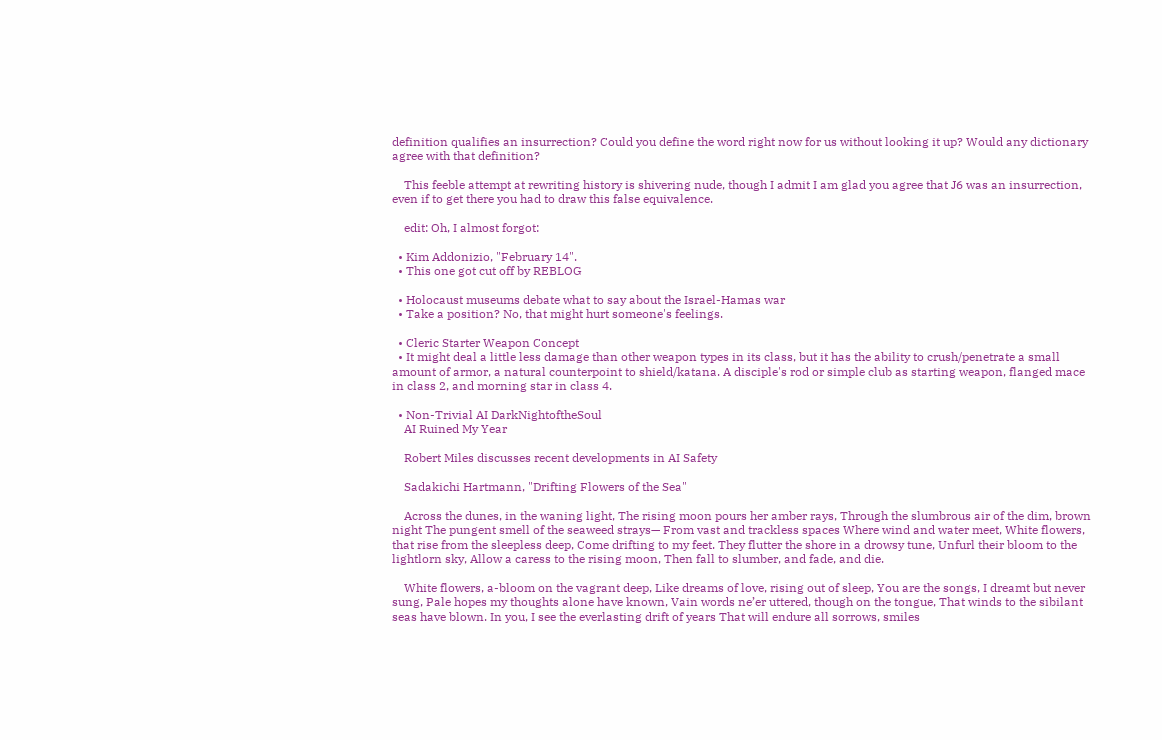definition qualifies an insurrection? Could you define the word right now for us without looking it up? Would any dictionary agree with that definition?

    This feeble attempt at rewriting history is shivering nude, though I admit I am glad you agree that J6 was an insurrection, even if to get there you had to draw this false equivalence.

    edit: Oh, I almost forgot:

  • Kim Addonizio, "February 14".
  • This one got cut off by REBLOG

  • Holocaust museums debate what to say about the Israel-Hamas war
  • Take a position? No, that might hurt someone's feelings.

  • Cleric Starter Weapon Concept
  • It might deal a little less damage than other weapon types in its class, but it has the ability to crush/penetrate a small amount of armor, a natural counterpoint to shield/katana. A disciple's rod or simple club as starting weapon, flanged mace in class 2, and morning star in class 4.

  • Non-Trivial AI DarkNightoftheSoul
    AI Ruined My Year

    Robert Miles discusses recent developments in AI Safety

    Sadakichi Hartmann, "Drifting Flowers of the Sea"

    Across the dunes, in the waning light, The rising moon pours her amber rays, Through the slumbrous air of the dim, brown night The pungent smell of the seaweed strays— From vast and trackless spaces Where wind and water meet, White flowers, that rise from the sleepless deep, Come drifting to my feet. They flutter the shore in a drowsy tune, Unfurl their bloom to the lightlorn sky, Allow a caress to the rising moon, Then fall to slumber, and fade, and die.

    White flowers, a-bloom on the vagrant deep, Like dreams of love, rising out of sleep, You are the songs, I dreamt but never sung, Pale hopes my thoughts alone have known, Vain words ne’er uttered, though on the tongue, That winds to the sibilant seas have blown. In you, I see the everlasting drift of years That will endure all sorrows, smiles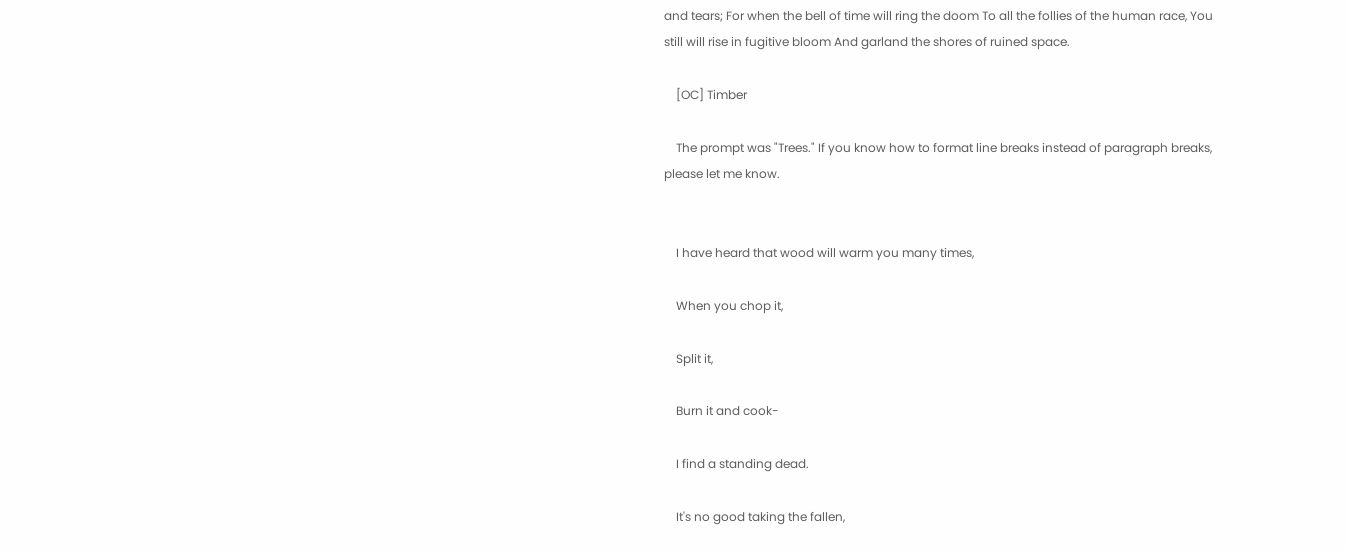and tears; For when the bell of time will ring the doom To all the follies of the human race, You still will rise in fugitive bloom And garland the shores of ruined space.

    [OC] Timber

    The prompt was "Trees." If you know how to format line breaks instead of paragraph breaks, please let me know.


    I have heard that wood will warm you many times,

    When you chop it,

    Split it,

    Burn it and cook-

    I find a standing dead.

    It's no good taking the fallen,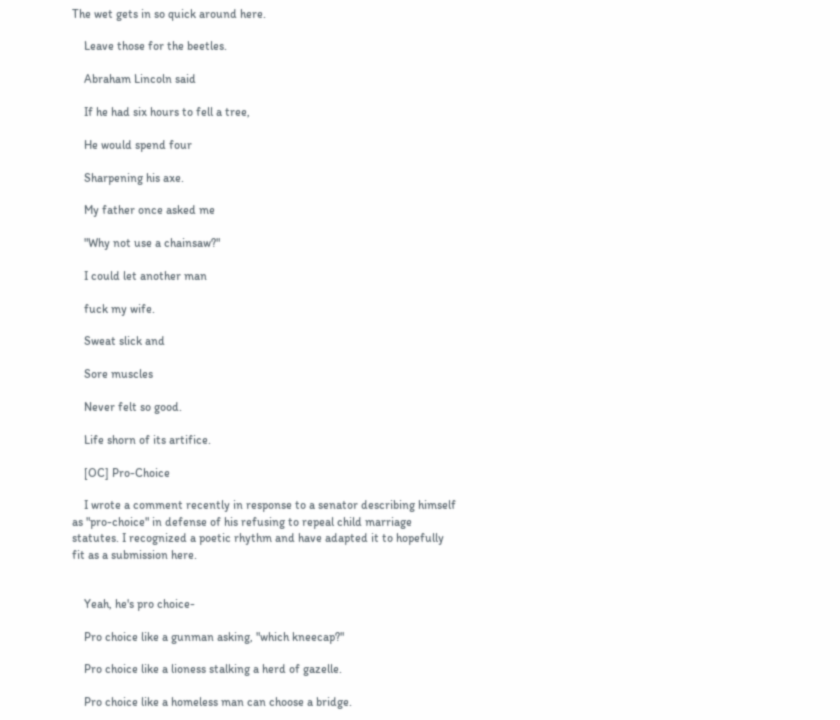The wet gets in so quick around here.

    Leave those for the beetles.

    Abraham Lincoln said

    If he had six hours to fell a tree,

    He would spend four

    Sharpening his axe.

    My father once asked me

    "Why not use a chainsaw?"

    I could let another man

    fuck my wife.

    Sweat slick and

    Sore muscles

    Never felt so good.

    Life shorn of its artifice.

    [OC] Pro-Choice

    I wrote a comment recently in response to a senator describing himself as "pro-choice" in defense of his refusing to repeal child marriage statutes. I recognized a poetic rhythm and have adapted it to hopefully fit as a submission here.


    Yeah, he's pro choice-

    Pro choice like a gunman asking, "which kneecap?"

    Pro choice like a lioness stalking a herd of gazelle.

    Pro choice like a homeless man can choose a bridge.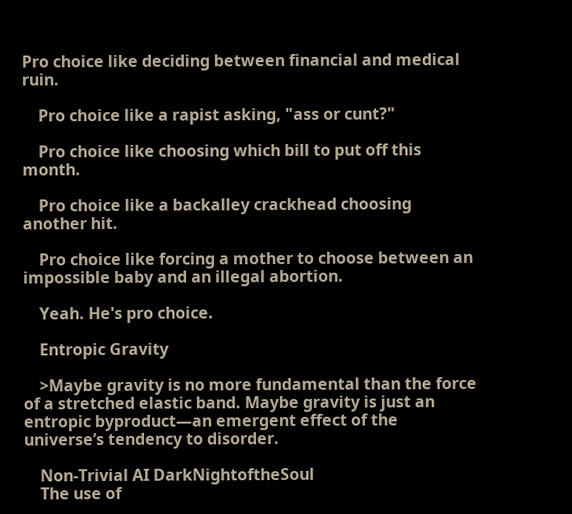Pro choice like deciding between financial and medical ruin.

    Pro choice like a rapist asking, "ass or cunt?"

    Pro choice like choosing which bill to put off this month.

    Pro choice like a backalley crackhead choosing another hit.

    Pro choice like forcing a mother to choose between an impossible baby and an illegal abortion.

    Yeah. He's pro choice.

    Entropic Gravity

    >Maybe gravity is no more fundamental than the force of a stretched elastic band. Maybe gravity is just an entropic byproduct—an emergent effect of the universe’s tendency to disorder.

    Non-Trivial AI DarkNightoftheSoul
    The use of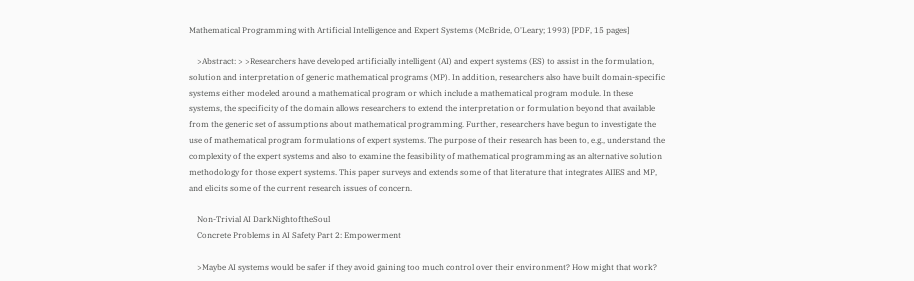Mathematical Programming with Artificial Intelligence and Expert Systems (McBride, O'Leary; 1993) [PDF, 15 pages]

    >Abstract: > >Researchers have developed artificially intelligent (AI) and expert systems (ES) to assist in the formulation, solution and interpretation of generic mathematical programs (MP). In addition, researchers also have built domain-specific systems either modeled around a mathematical program or which include a mathematical program module. In these systems, the specificity of the domain allows researchers to extend the interpretation or formulation beyond that available from the generic set of assumptions about mathematical programming. Further, researchers have begun to investigate the use of mathematical program formulations of expert systems. The purpose of their research has been to, e.g., understand the complexity of the expert systems and also to examine the feasibility of mathematical programming as an alternative solution methodology for those expert systems. This paper surveys and extends some of that literature that integrates AIlES and MP, and elicits some of the current research issues of concern.

    Non-Trivial AI DarkNightoftheSoul
    Concrete Problems in AI Safety Part 2: Empowerment

    >Maybe AI systems would be safer if they avoid gaining too much control over their environment? How might that work?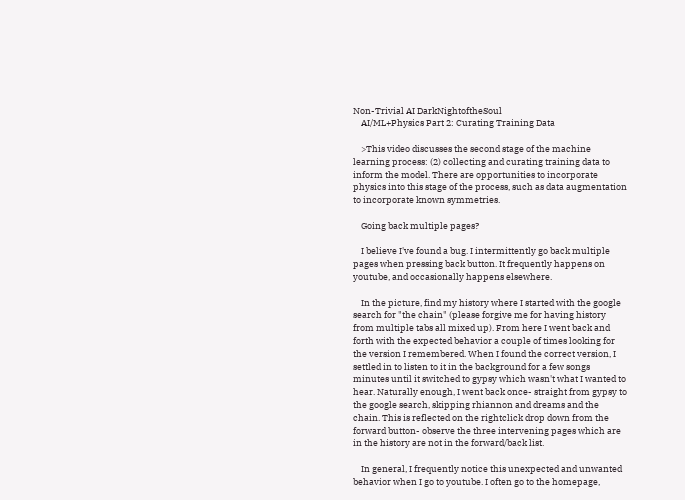Non-Trivial AI DarkNightoftheSoul
    AI/ML+Physics Part 2: Curating Training Data

    >This video discusses the second stage of the machine learning process: (2) collecting and curating training data to inform the model. There are opportunities to incorporate physics into this stage of the process, such as data augmentation to incorporate known symmetries.

    Going back multiple pages?

    I believe I've found a bug. I intermittently go back multiple pages when pressing back button. It frequently happens on youtube, and occasionally happens elsewhere.

    In the picture, find my history where I started with the google search for "the chain" (please forgive me for having history from multiple tabs all mixed up). From here I went back and forth with the expected behavior a couple of times looking for the version I remembered. When I found the correct version, I settled in to listen to it in the background for a few songs minutes until it switched to gypsy which wasn't what I wanted to hear. Naturally enough, I went back once- straight from gypsy to the google search, skipping rhiannon and dreams and the chain. This is reflected on the rightclick drop down from the forward button- observe the three intervening pages which are in the history are not in the forward/back list.

    In general, I frequently notice this unexpected and unwanted behavior when I go to youtube. I often go to the homepage,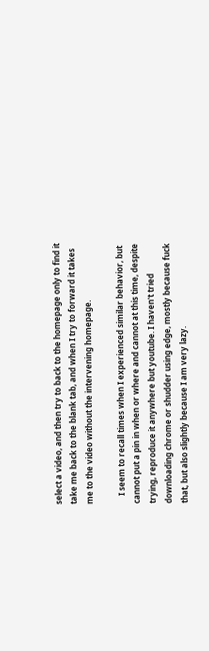select a video, and then try to back to the homepage only to find it take me back to the blank tab, and when I try to forward it takes me to the video without the intervening homepage.

    I seem to recall times when I experienced similar behavior, but cannot put a pin in when or where and cannot at this time, despite trying, reproduce it anywhere but youtube. I haven't tried downloading chrome or shudder using edge, mostly because fuck that, but also slightly because I am very lazy.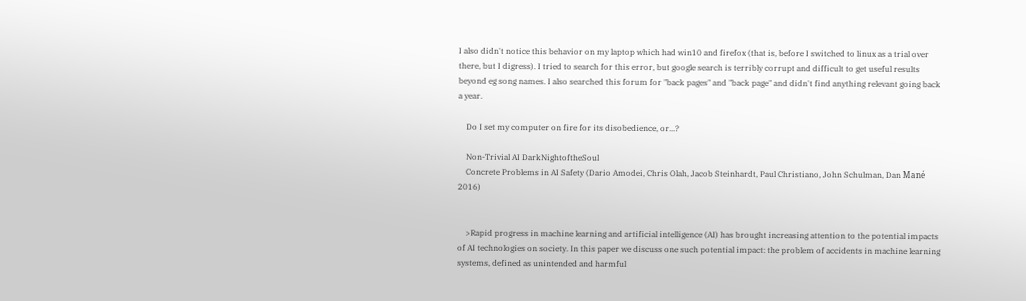I also didn't notice this behavior on my laptop which had win10 and firefox (that is, before I switched to linux as a trial over there, but I digress). I tried to search for this error, but google search is terribly corrupt and difficult to get useful results beyond eg song names. I also searched this forum for "back pages" and "back page" and didn't find anything relevant going back a year.

    Do I set my computer on fire for its disobedience, or...?

    Non-Trivial AI DarkNightoftheSoul
    Concrete Problems in AI Safety (Dario Amodei, Chris Olah, Jacob Steinhardt, Paul Christiano, John Schulman, Dan Mané 2016)


    >Rapid progress in machine learning and artificial intelligence (AI) has brought increasing attention to the potential impacts of AI technologies on society. In this paper we discuss one such potential impact: the problem of accidents in machine learning systems, defined as unintended and harmful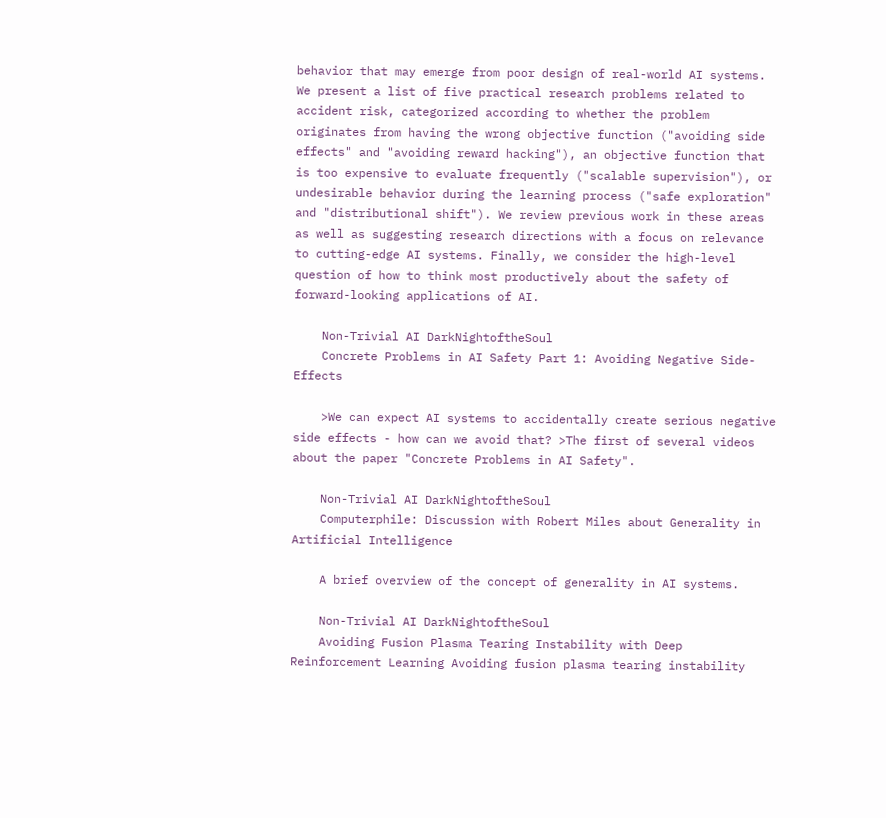behavior that may emerge from poor design of real-world AI systems. We present a list of five practical research problems related to accident risk, categorized according to whether the problem originates from having the wrong objective function ("avoiding side effects" and "avoiding reward hacking"), an objective function that is too expensive to evaluate frequently ("scalable supervision"), or undesirable behavior during the learning process ("safe exploration" and "distributional shift"). We review previous work in these areas as well as suggesting research directions with a focus on relevance to cutting-edge AI systems. Finally, we consider the high-level question of how to think most productively about the safety of forward-looking applications of AI.

    Non-Trivial AI DarkNightoftheSoul
    Concrete Problems in AI Safety Part 1: Avoiding Negative Side-Effects

    >We can expect AI systems to accidentally create serious negative side effects - how can we avoid that? >The first of several videos about the paper "Concrete Problems in AI Safety".

    Non-Trivial AI DarkNightoftheSoul
    Computerphile: Discussion with Robert Miles about Generality in Artificial Intelligence

    A brief overview of the concept of generality in AI systems.

    Non-Trivial AI DarkNightoftheSoul
    Avoiding Fusion Plasma Tearing Instability with Deep Reinforcement Learning Avoiding fusion plasma tearing instability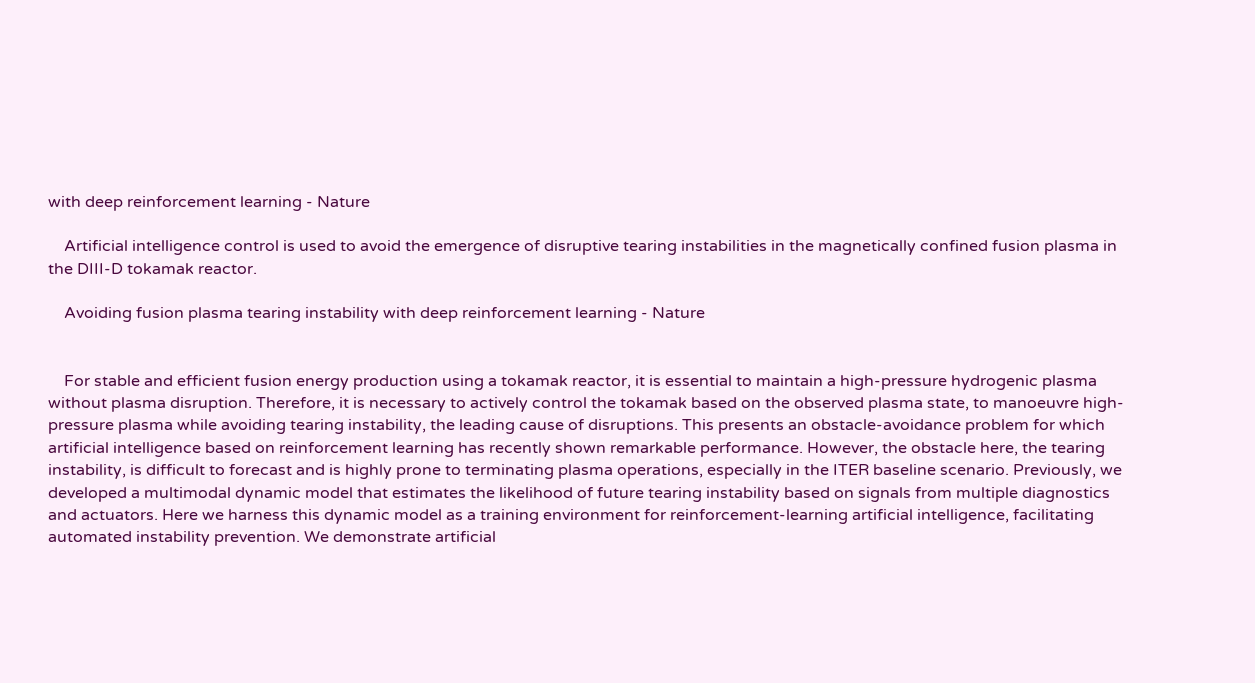with deep reinforcement learning - Nature

    Artificial intelligence control is used to avoid the emergence of disruptive tearing instabilities in the magnetically confined fusion plasma in the DIII-D tokamak reactor.

    Avoiding fusion plasma tearing instability with deep reinforcement learning - Nature


    For stable and efficient fusion energy production using a tokamak reactor, it is essential to maintain a high-pressure hydrogenic plasma without plasma disruption. Therefore, it is necessary to actively control the tokamak based on the observed plasma state, to manoeuvre high-pressure plasma while avoiding tearing instability, the leading cause of disruptions. This presents an obstacle-avoidance problem for which artificial intelligence based on reinforcement learning has recently shown remarkable performance. However, the obstacle here, the tearing instability, is difficult to forecast and is highly prone to terminating plasma operations, especially in the ITER baseline scenario. Previously, we developed a multimodal dynamic model that estimates the likelihood of future tearing instability based on signals from multiple diagnostics and actuators. Here we harness this dynamic model as a training environment for reinforcement-learning artificial intelligence, facilitating automated instability prevention. We demonstrate artificial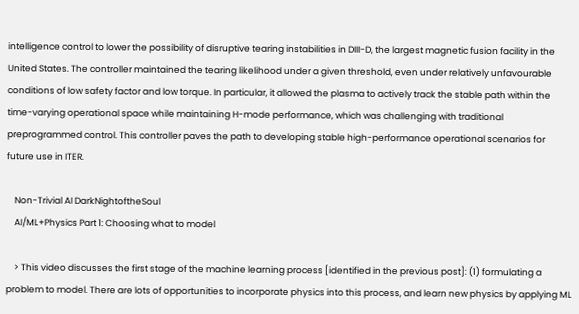intelligence control to lower the possibility of disruptive tearing instabilities in DIII-D, the largest magnetic fusion facility in the United States. The controller maintained the tearing likelihood under a given threshold, even under relatively unfavourable conditions of low safety factor and low torque. In particular, it allowed the plasma to actively track the stable path within the time-varying operational space while maintaining H-mode performance, which was challenging with traditional preprogrammed control. This controller paves the path to developing stable high-performance operational scenarios for future use in ITER.

    Non-Trivial AI DarkNightoftheSoul
    AI/ML+Physics Part 1: Choosing what to model

    > This video discusses the first stage of the machine learning process [identified in the previous post]: (1) formulating a problem to model. There are lots of opportunities to incorporate physics into this process, and learn new physics by applying ML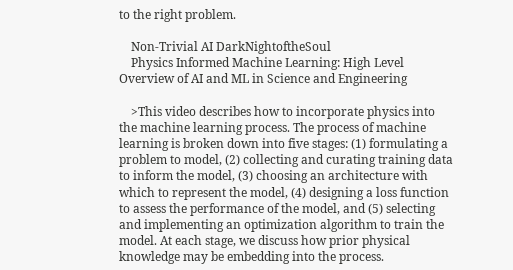to the right problem.

    Non-Trivial AI DarkNightoftheSoul
    Physics Informed Machine Learning: High Level Overview of AI and ML in Science and Engineering

    >This video describes how to incorporate physics into the machine learning process. The process of machine learning is broken down into five stages: (1) formulating a problem to model, (2) collecting and curating training data to inform the model, (3) choosing an architecture with which to represent the model, (4) designing a loss function to assess the performance of the model, and (5) selecting and implementing an optimization algorithm to train the model. At each stage, we discuss how prior physical knowledge may be embedding into the process.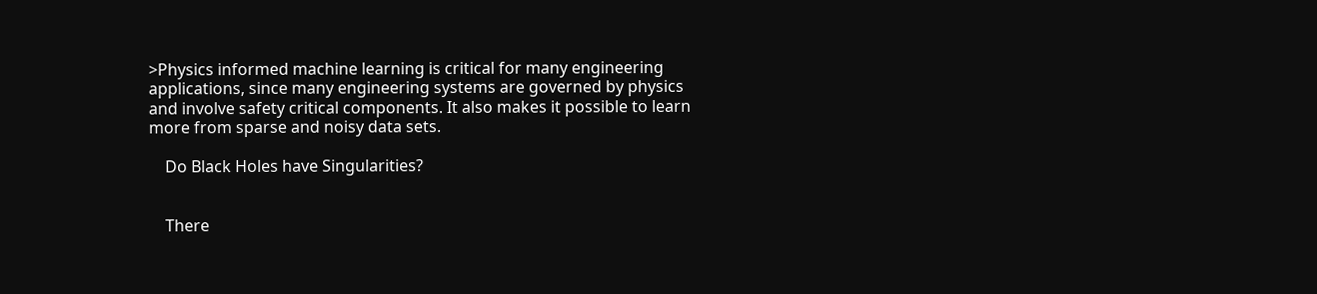>Physics informed machine learning is critical for many engineering applications, since many engineering systems are governed by physics and involve safety critical components. It also makes it possible to learn more from sparse and noisy data sets.

    Do Black Holes have Singularities?


    There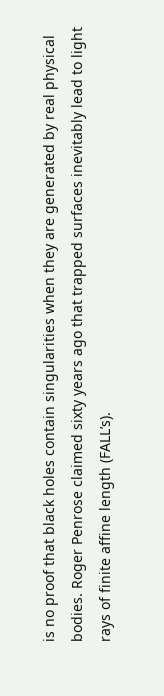is no proof that black holes contain singularities when they are generated by real physical bodies. Roger Penrose claimed sixty years ago that trapped surfaces inevitably lead to light rays of finite affine length (FALL’s).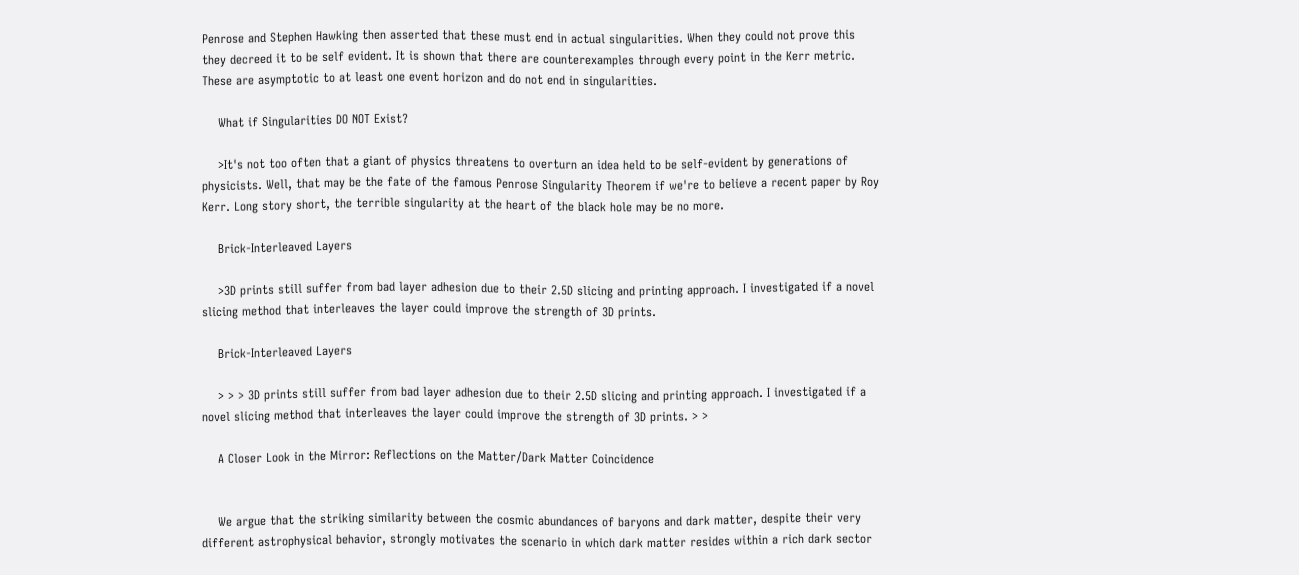Penrose and Stephen Hawking then asserted that these must end in actual singularities. When they could not prove this they decreed it to be self evident. It is shown that there are counterexamples through every point in the Kerr metric. These are asymptotic to at least one event horizon and do not end in singularities.

    What if Singularities DO NOT Exist?

    >It's not too often that a giant of physics threatens to overturn an idea held to be self-evident by generations of physicists. Well, that may be the fate of the famous Penrose Singularity Theorem if we're to believe a recent paper by Roy Kerr. Long story short, the terrible singularity at the heart of the black hole may be no more.

    Brick-Interleaved Layers

    >3D prints still suffer from bad layer adhesion due to their 2.5D slicing and printing approach. I investigated if a novel slicing method that interleaves the layer could improve the strength of 3D prints.

    Brick-Interleaved Layers

    > > > 3D prints still suffer from bad layer adhesion due to their 2.5D slicing and printing approach. I investigated if a novel slicing method that interleaves the layer could improve the strength of 3D prints. > >

    A Closer Look in the Mirror: Reflections on the Matter/Dark Matter Coincidence


    We argue that the striking similarity between the cosmic abundances of baryons and dark matter, despite their very different astrophysical behavior, strongly motivates the scenario in which dark matter resides within a rich dark sector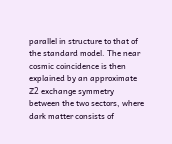parallel in structure to that of the standard model. The near cosmic coincidence is then explained by an approximate ℤ2 exchange symmetry between the two sectors, where dark matter consists of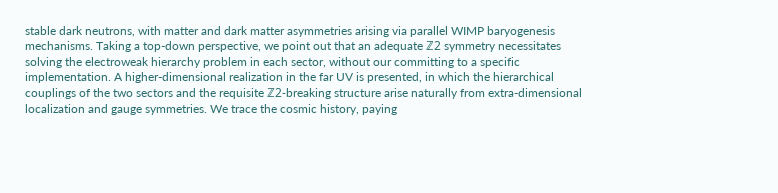stable dark neutrons, with matter and dark matter asymmetries arising via parallel WIMP baryogenesis mechanisms. Taking a top-down perspective, we point out that an adequate ℤ2 symmetry necessitates solving the electroweak hierarchy problem in each sector, without our committing to a specific implementation. A higher-dimensional realization in the far UV is presented, in which the hierarchical couplings of the two sectors and the requisite ℤ2-breaking structure arise naturally from extra-dimensional localization and gauge symmetries. We trace the cosmic history, paying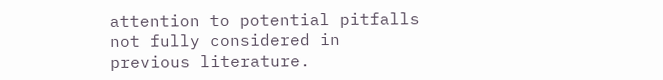attention to potential pitfalls not fully considered in previous literature.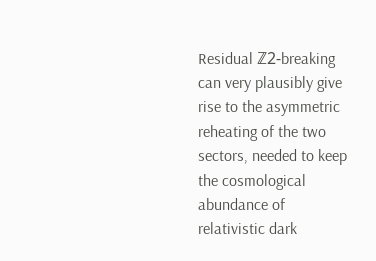Residual ℤ2-breaking can very plausibly give rise to the asymmetric reheating of the two sectors, needed to keep the cosmological abundance of relativistic dark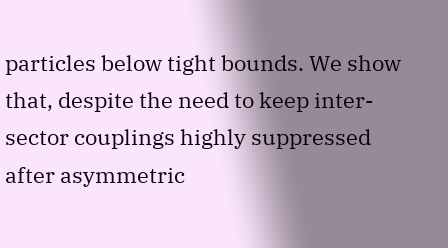particles below tight bounds. We show that, despite the need to keep inter-sector couplings highly suppressed after asymmetric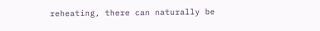reheating, there can naturally be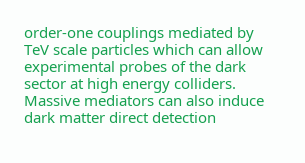order-one couplings mediated by TeV scale particles which can allow experimental probes of the dark sector at high energy colliders. Massive mediators can also induce dark matter direct detection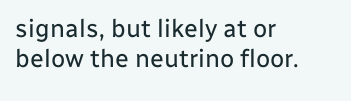signals, but likely at or below the neutrino floor.